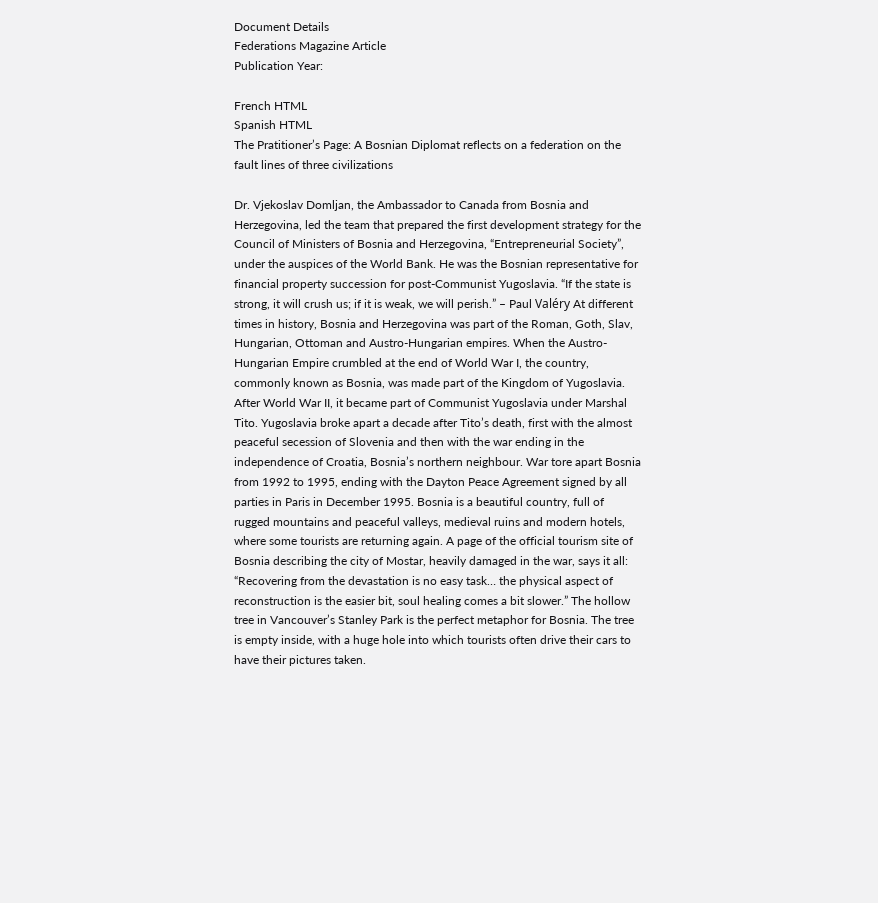Document Details
Federations Magazine Article
Publication Year:

French HTML
Spanish HTML
The Pratitioner’s Page: A Bosnian Diplomat reflects on a federation on the fault lines of three civilizations

Dr. Vjekoslav Domljan, the Ambassador to Canada from Bosnia and Herzegovina, led the team that prepared the first development strategy for the Council of Ministers of Bosnia and Herzegovina, “Entrepreneurial Society”, under the auspices of the World Bank. He was the Bosnian representative for financial property succession for post-Communist Yugoslavia. “If the state is strong, it will crush us; if it is weak, we will perish.” – Paul Valéry At different times in history, Bosnia and Herzegovina was part of the Roman, Goth, Slav, Hungarian, Ottoman and Austro-Hungarian empires. When the Austro-Hungarian Empire crumbled at the end of World War I, the country, commonly known as Bosnia, was made part of the Kingdom of Yugoslavia. After World War II, it became part of Communist Yugoslavia under Marshal Tito. Yugoslavia broke apart a decade after Tito’s death, first with the almost peaceful secession of Slovenia and then with the war ending in the independence of Croatia, Bosnia’s northern neighbour. War tore apart Bosnia from 1992 to 1995, ending with the Dayton Peace Agreement signed by all parties in Paris in December 1995. Bosnia is a beautiful country, full of rugged mountains and peaceful valleys, medieval ruins and modern hotels, where some tourists are returning again. A page of the official tourism site of Bosnia describing the city of Mostar, heavily damaged in the war, says it all: “Recovering from the devastation is no easy task… the physical aspect of reconstruction is the easier bit, soul healing comes a bit slower.” The hollow tree in Vancouver’s Stanley Park is the perfect metaphor for Bosnia. The tree is empty inside, with a huge hole into which tourists often drive their cars to have their pictures taken.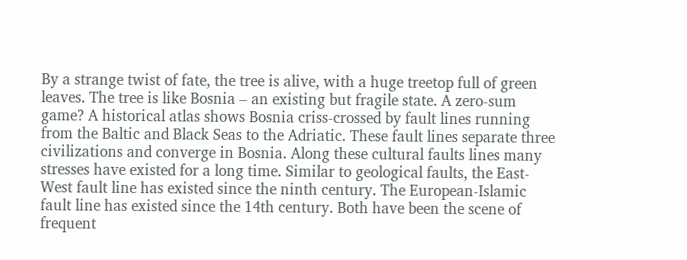By a strange twist of fate, the tree is alive, with a huge treetop full of green leaves. The tree is like Bosnia – an existing but fragile state. A zero-sum game? A historical atlas shows Bosnia criss-crossed by fault lines running from the Baltic and Black Seas to the Adriatic. These fault lines separate three civilizations and converge in Bosnia. Along these cultural faults lines many stresses have existed for a long time. Similar to geological faults, the East-West fault line has existed since the ninth century. The European-Islamic fault line has existed since the 14th century. Both have been the scene of frequent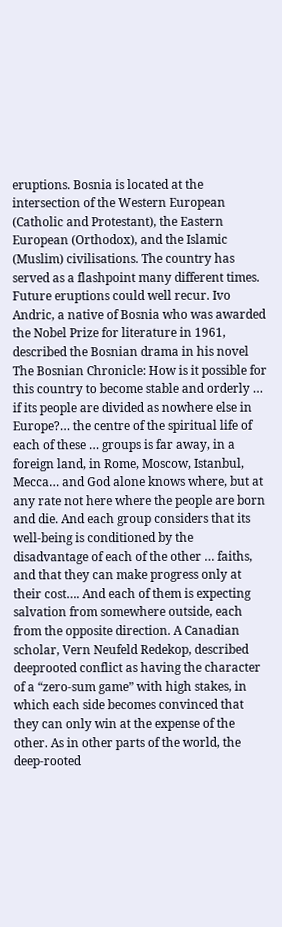eruptions. Bosnia is located at the intersection of the Western European (Catholic and Protestant), the Eastern European (Orthodox), and the Islamic (Muslim) civilisations. The country has served as a flashpoint many different times. Future eruptions could well recur. Ivo Andric, a native of Bosnia who was awarded the Nobel Prize for literature in 1961, described the Bosnian drama in his novel The Bosnian Chronicle: How is it possible for this country to become stable and orderly … if its people are divided as nowhere else in Europe?… the centre of the spiritual life of each of these … groups is far away, in a foreign land, in Rome, Moscow, Istanbul, Mecca… and God alone knows where, but at any rate not here where the people are born and die. And each group considers that its well-being is conditioned by the disadvantage of each of the other … faiths, and that they can make progress only at their cost…. And each of them is expecting salvation from somewhere outside, each from the opposite direction. A Canadian scholar, Vern Neufeld Redekop, described deeprooted conflict as having the character of a “zero-sum game” with high stakes, in which each side becomes convinced that they can only win at the expense of the other. As in other parts of the world, the deep-rooted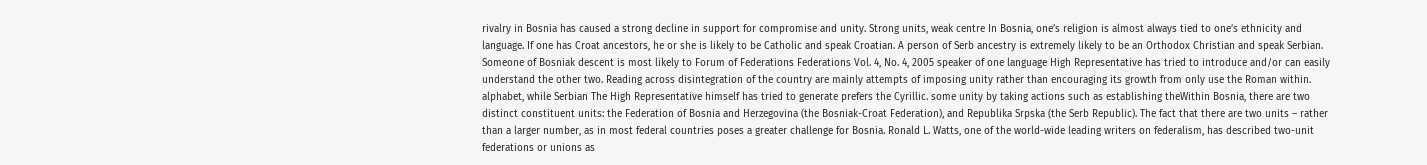rivalry in Bosnia has caused a strong decline in support for compromise and unity. Strong units, weak centre In Bosnia, one’s religion is almost always tied to one’s ethnicity and language. If one has Croat ancestors, he or she is likely to be Catholic and speak Croatian. A person of Serb ancestry is extremely likely to be an Orthodox Christian and speak Serbian. Someone of Bosniak descent is most likely to Forum of Federations Federations Vol. 4, No. 4, 2005 speaker of one language High Representative has tried to introduce and/or can easily understand the other two. Reading across disintegration of the country are mainly attempts of imposing unity rather than encouraging its growth from only use the Roman within. alphabet, while Serbian The High Representative himself has tried to generate prefers the Cyrillic. some unity by taking actions such as establishing theWithin Bosnia, there are two distinct constituent units: the Federation of Bosnia and Herzegovina (the Bosniak-Croat Federation), and Republika Srpska (the Serb Republic). The fact that there are two units – rather than a larger number, as in most federal countries poses a greater challenge for Bosnia. Ronald L. Watts, one of the world-wide leading writers on federalism, has described two-unit federations or unions as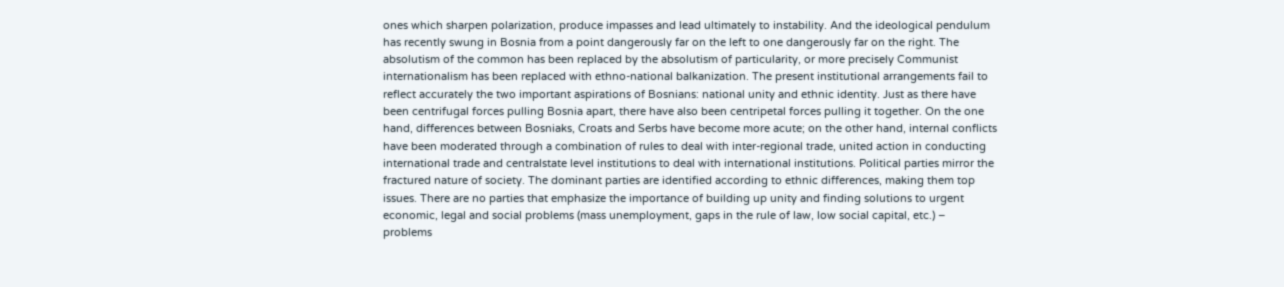ones which sharpen polarization, produce impasses and lead ultimately to instability. And the ideological pendulum has recently swung in Bosnia from a point dangerously far on the left to one dangerously far on the right. The absolutism of the common has been replaced by the absolutism of particularity, or more precisely Communist internationalism has been replaced with ethno-national balkanization. The present institutional arrangements fail to reflect accurately the two important aspirations of Bosnians: national unity and ethnic identity. Just as there have been centrifugal forces pulling Bosnia apart, there have also been centripetal forces pulling it together. On the one hand, differences between Bosniaks, Croats and Serbs have become more acute; on the other hand, internal conflicts have been moderated through a combination of rules to deal with inter-regional trade, united action in conducting international trade and centralstate level institutions to deal with international institutions. Political parties mirror the fractured nature of society. The dominant parties are identified according to ethnic differences, making them top issues. There are no parties that emphasize the importance of building up unity and finding solutions to urgent economic, legal and social problems (mass unemployment, gaps in the rule of law, low social capital, etc.) – problems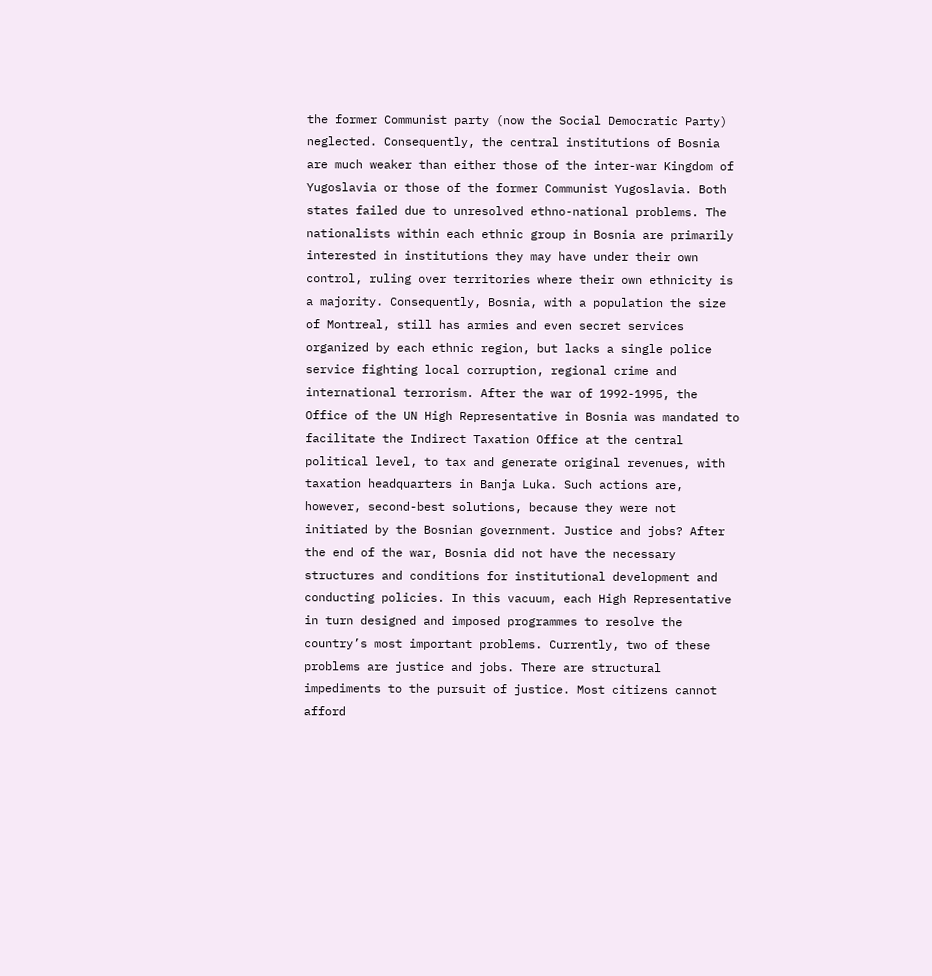the former Communist party (now the Social Democratic Party) neglected. Consequently, the central institutions of Bosnia are much weaker than either those of the inter-war Kingdom of Yugoslavia or those of the former Communist Yugoslavia. Both states failed due to unresolved ethno-national problems. The nationalists within each ethnic group in Bosnia are primarily interested in institutions they may have under their own control, ruling over territories where their own ethnicity is a majority. Consequently, Bosnia, with a population the size of Montreal, still has armies and even secret services organized by each ethnic region, but lacks a single police service fighting local corruption, regional crime and international terrorism. After the war of 1992-1995, the Office of the UN High Representative in Bosnia was mandated to facilitate the Indirect Taxation Office at the central political level, to tax and generate original revenues, with taxation headquarters in Banja Luka. Such actions are, however, second-best solutions, because they were not initiated by the Bosnian government. Justice and jobs? After the end of the war, Bosnia did not have the necessary structures and conditions for institutional development and conducting policies. In this vacuum, each High Representative in turn designed and imposed programmes to resolve the country’s most important problems. Currently, two of these problems are justice and jobs. There are structural impediments to the pursuit of justice. Most citizens cannot afford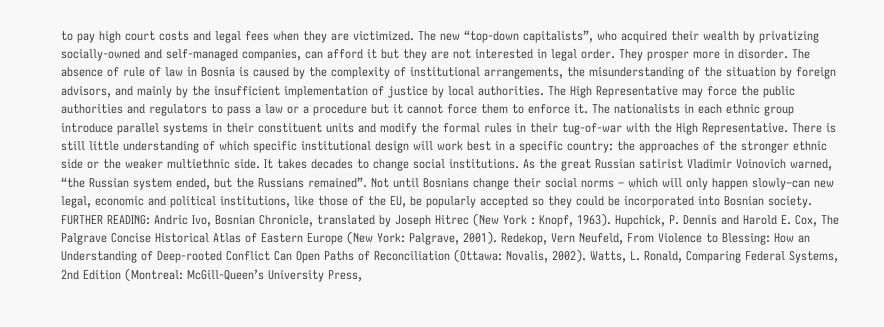to pay high court costs and legal fees when they are victimized. The new “top-down capitalists”, who acquired their wealth by privatizing socially-owned and self-managed companies, can afford it but they are not interested in legal order. They prosper more in disorder. The absence of rule of law in Bosnia is caused by the complexity of institutional arrangements, the misunderstanding of the situation by foreign advisors, and mainly by the insufficient implementation of justice by local authorities. The High Representative may force the public authorities and regulators to pass a law or a procedure but it cannot force them to enforce it. The nationalists in each ethnic group introduce parallel systems in their constituent units and modify the formal rules in their tug-of-war with the High Representative. There is still little understanding of which specific institutional design will work best in a specific country: the approaches of the stronger ethnic side or the weaker multiethnic side. It takes decades to change social institutions. As the great Russian satirist Vladimir Voinovich warned, “the Russian system ended, but the Russians remained”. Not until Bosnians change their social norms – which will only happen slowly–can new legal, economic and political institutions, like those of the EU, be popularly accepted so they could be incorporated into Bosnian society. FURTHER READING: Andric Ivo, Bosnian Chronicle, translated by Joseph Hitrec (New York : Knopf, 1963). Hupchick, P. Dennis and Harold E. Cox, The Palgrave Concise Historical Atlas of Eastern Europe (New York: Palgrave, 2001). Redekop, Vern Neufeld, From Violence to Blessing: How an Understanding of Deep-rooted Conflict Can Open Paths of Reconciliation (Ottawa: Novalis, 2002). Watts, L. Ronald, Comparing Federal Systems, 2nd Edition (Montreal: McGill-Queen’s University Press,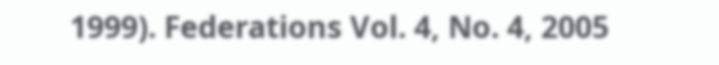1999). Federations Vol. 4, No. 4, 2005